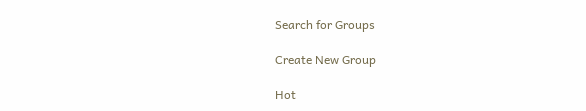Search for Groups

Create New Group

Hot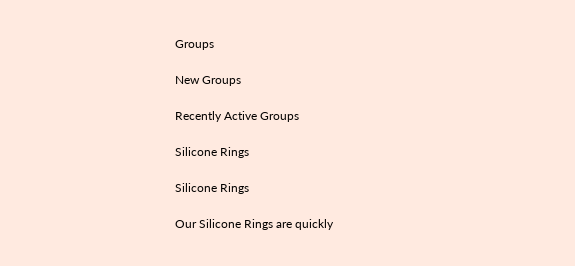Groups

New Groups

Recently Active Groups

Silicone Rings

Silicone Rings

Our Silicone Rings are quickly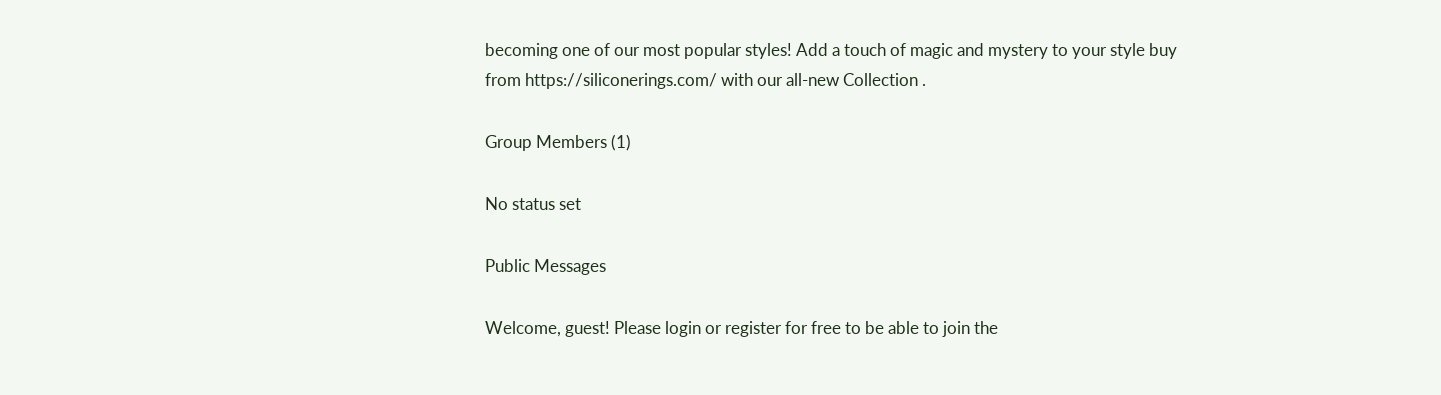becoming one of our most popular styles! Add a touch of magic and mystery to your style buy from https://siliconerings.com/ with our all-new Collection .

Group Members (1)

No status set

Public Messages

Welcome, guest! Please login or register for free to be able to join the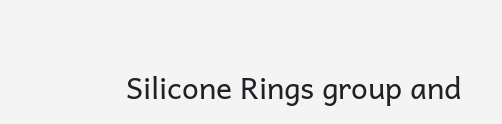Silicone Rings group and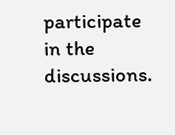participate in the discussions.